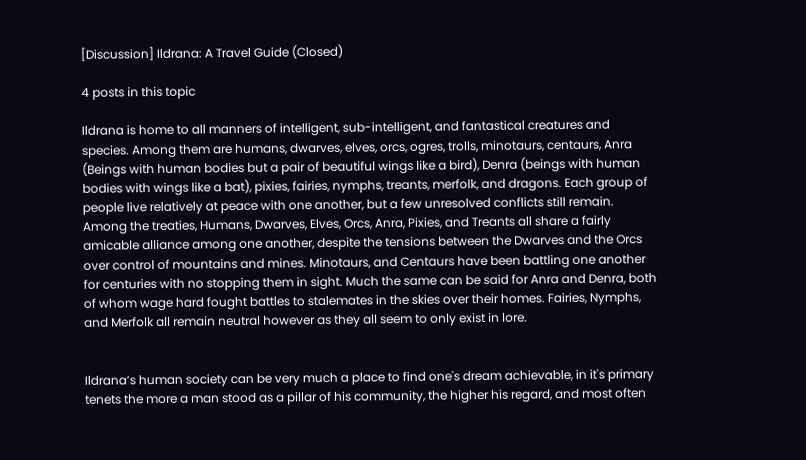[Discussion] Ildrana: A Travel Guide (Closed)

4 posts in this topic

Ildrana is home to all manners of intelligent, sub-intelligent, and fantastical creatures and species. Among them are humans, dwarves, elves, orcs, ogres, trolls, minotaurs, centaurs, Anra (Beings with human bodies but a pair of beautiful wings like a bird), Denra (beings with human bodies with wings like a bat), pixies, fairies, nymphs, treants, merfolk, and dragons. Each group of people live relatively at peace with one another, but a few unresolved conflicts still remain. Among the treaties, Humans, Dwarves, Elves, Orcs, Anra, Pixies, and Treants all share a fairly amicable alliance among one another, despite the tensions between the Dwarves and the Orcs over control of mountains and mines. Minotaurs, and Centaurs have been battling one another for centuries with no stopping them in sight. Much the same can be said for Anra and Denra, both of whom wage hard fought battles to stalemates in the skies over their homes. Fairies, Nymphs, and Merfolk all remain neutral however as they all seem to only exist in lore.


Ildrana’s human society can be very much a place to find one's dream achievable, in it's primary tenets the more a man stood as a pillar of his community, the higher his regard, and most often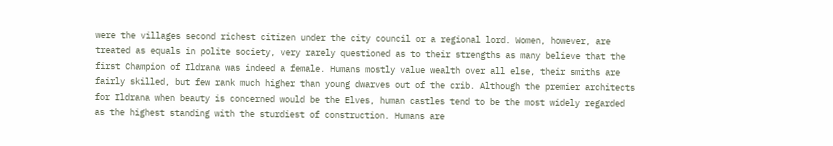were the villages second richest citizen under the city council or a regional lord. Women, however, are treated as equals in polite society, very rarely questioned as to their strengths as many believe that the first Champion of Ildrana was indeed a female. Humans mostly value wealth over all else, their smiths are fairly skilled, but few rank much higher than young dwarves out of the crib. Although the premier architects for Ildrana when beauty is concerned would be the Elves, human castles tend to be the most widely regarded as the highest standing with the sturdiest of construction. Humans are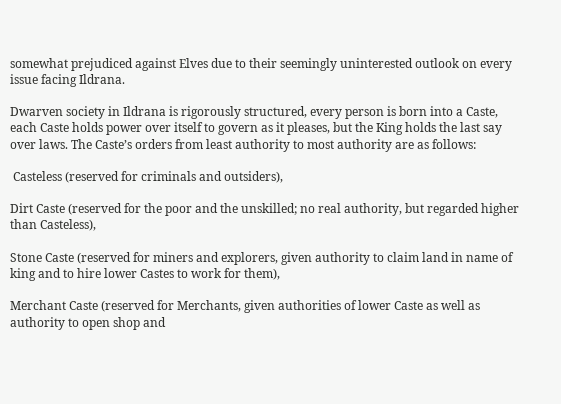somewhat prejudiced against Elves due to their seemingly uninterested outlook on every issue facing Ildrana.

Dwarven society in Ildrana is rigorously structured, every person is born into a Caste, each Caste holds power over itself to govern as it pleases, but the King holds the last say over laws. The Caste’s orders from least authority to most authority are as follows:

 Casteless (reserved for criminals and outsiders),

Dirt Caste (reserved for the poor and the unskilled; no real authority, but regarded higher than Casteless),

Stone Caste (reserved for miners and explorers, given authority to claim land in name of king and to hire lower Castes to work for them),

Merchant Caste (reserved for Merchants, given authorities of lower Caste as well as authority to open shop and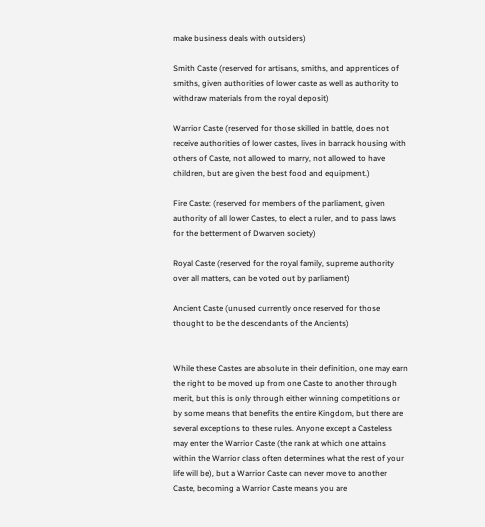make business deals with outsiders)

Smith Caste (reserved for artisans, smiths, and apprentices of smiths, given authorities of lower caste as well as authority to withdraw materials from the royal deposit)

Warrior Caste (reserved for those skilled in battle, does not receive authorities of lower castes, lives in barrack housing with others of Caste, not allowed to marry, not allowed to have children, but are given the best food and equipment.)

Fire Caste: (reserved for members of the parliament, given authority of all lower Castes, to elect a ruler, and to pass laws for the betterment of Dwarven society)

Royal Caste (reserved for the royal family, supreme authority over all matters, can be voted out by parliament)

Ancient Caste (unused currently once reserved for those thought to be the descendants of the Ancients)


While these Castes are absolute in their definition, one may earn the right to be moved up from one Caste to another through merit, but this is only through either winning competitions or by some means that benefits the entire Kingdom, but there are several exceptions to these rules. Anyone except a Casteless may enter the Warrior Caste (the rank at which one attains within the Warrior class often determines what the rest of your life will be), but a Warrior Caste can never move to another Caste, becoming a Warrior Caste means you are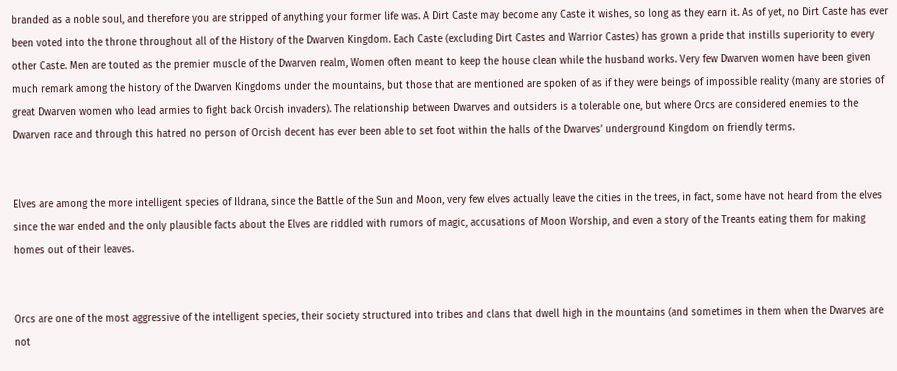branded as a noble soul, and therefore you are stripped of anything your former life was. A Dirt Caste may become any Caste it wishes, so long as they earn it. As of yet, no Dirt Caste has ever been voted into the throne throughout all of the History of the Dwarven Kingdom. Each Caste (excluding Dirt Castes and Warrior Castes) has grown a pride that instills superiority to every other Caste. Men are touted as the premier muscle of the Dwarven realm, Women often meant to keep the house clean while the husband works. Very few Dwarven women have been given much remark among the history of the Dwarven Kingdoms under the mountains, but those that are mentioned are spoken of as if they were beings of impossible reality (many are stories of great Dwarven women who lead armies to fight back Orcish invaders). The relationship between Dwarves and outsiders is a tolerable one, but where Orcs are considered enemies to the Dwarven race and through this hatred no person of Orcish decent has ever been able to set foot within the halls of the Dwarves’ underground Kingdom on friendly terms.


Elves are among the more intelligent species of Ildrana, since the Battle of the Sun and Moon, very few elves actually leave the cities in the trees, in fact, some have not heard from the elves since the war ended and the only plausible facts about the Elves are riddled with rumors of magic, accusations of Moon Worship, and even a story of the Treants eating them for making homes out of their leaves.


Orcs are one of the most aggressive of the intelligent species, their society structured into tribes and clans that dwell high in the mountains (and sometimes in them when the Dwarves are not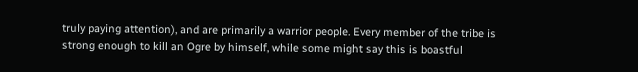truly paying attention), and are primarily a warrior people. Every member of the tribe is strong enough to kill an Ogre by himself, while some might say this is boastful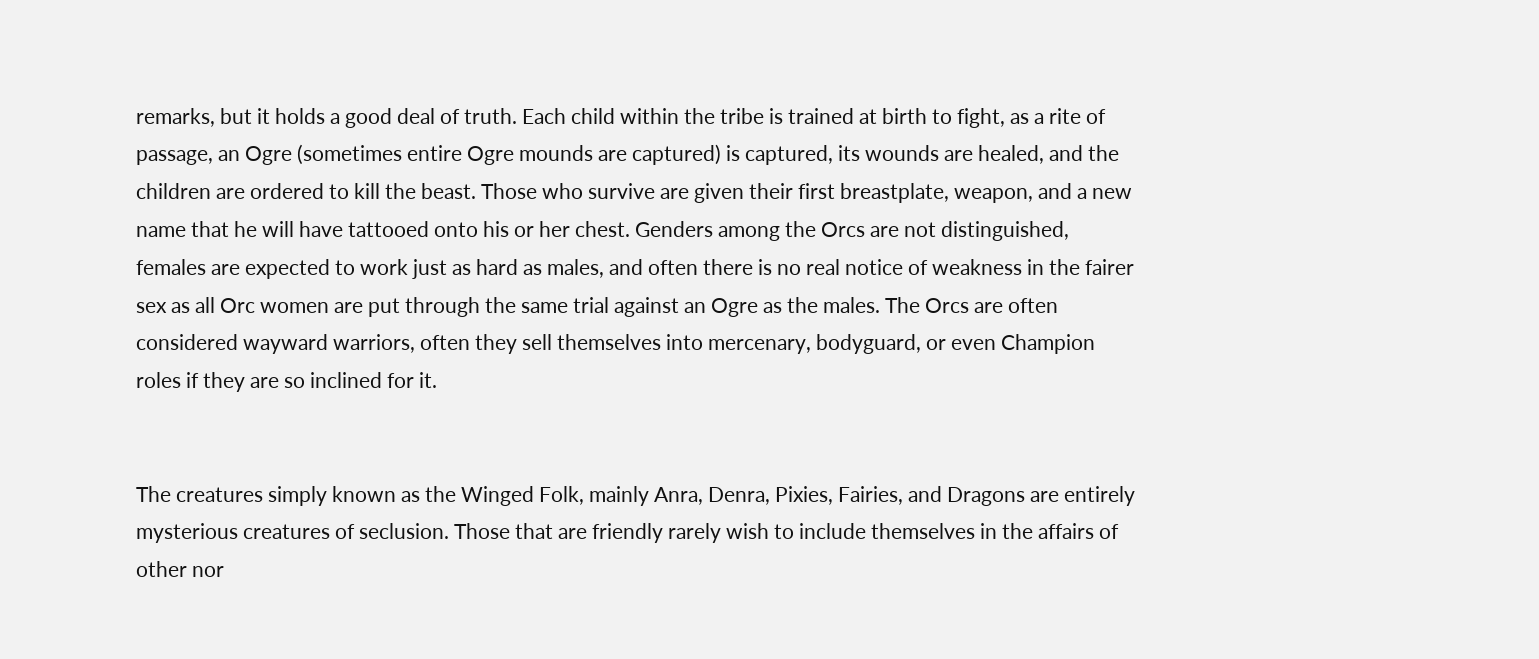remarks, but it holds a good deal of truth. Each child within the tribe is trained at birth to fight, as a rite of passage, an Ogre (sometimes entire Ogre mounds are captured) is captured, its wounds are healed, and the children are ordered to kill the beast. Those who survive are given their first breastplate, weapon, and a new name that he will have tattooed onto his or her chest. Genders among the Orcs are not distinguished, females are expected to work just as hard as males, and often there is no real notice of weakness in the fairer sex as all Orc women are put through the same trial against an Ogre as the males. The Orcs are often considered wayward warriors, often they sell themselves into mercenary, bodyguard, or even Champion roles if they are so inclined for it.


The creatures simply known as the Winged Folk, mainly Anra, Denra, Pixies, Fairies, and Dragons are entirely mysterious creatures of seclusion. Those that are friendly rarely wish to include themselves in the affairs of other nor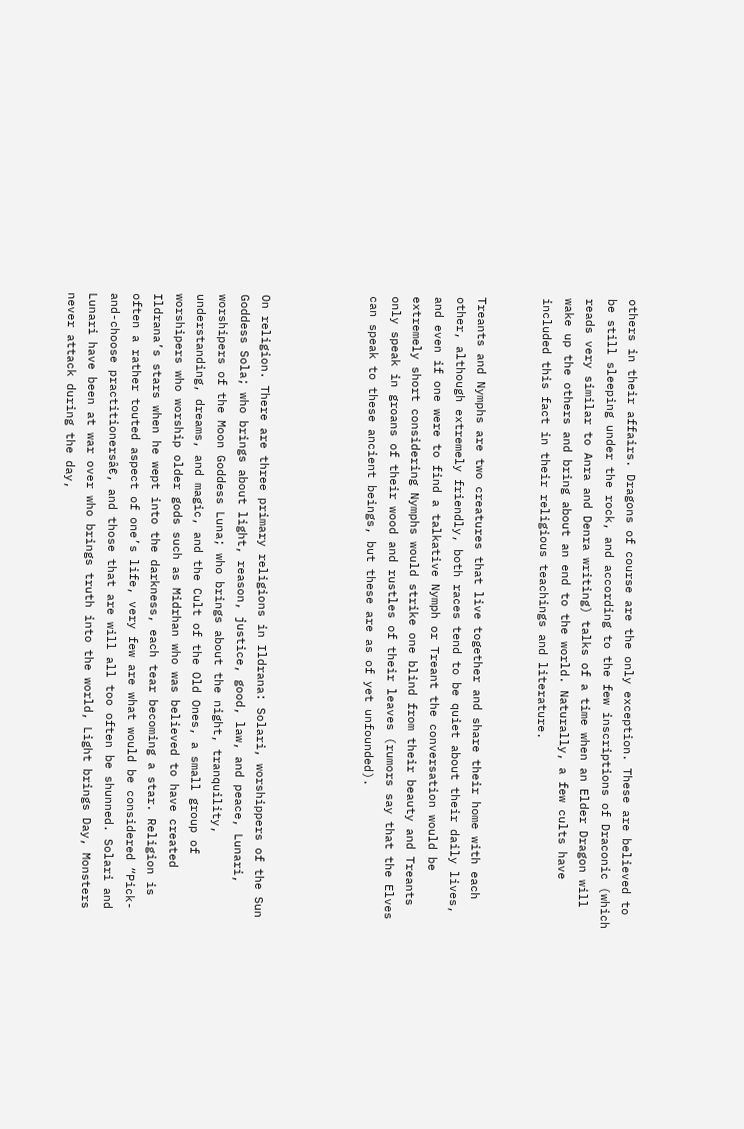others in their affairs. Dragons of course are the only exception. These are believed to be still sleeping under the rock, and according to the few inscriptions of Draconic (which reads very similar to Anra and Denra writing) talks of a time when an Elder Dragon will wake up the others and bring about an end to the world. Naturally, a few cults have included this fact in their religious teachings and literature.


Treants and Nymphs are two creatures that live together and share their home with each other, although extremely friendly, both races tend to be quiet about their daily lives, and even if one were to find a talkative Nymph or Treant the conversation would be extremely short considering Nymphs would strike one blind from their beauty and Treants only speak in groans of their wood and rustles of their leaves (rumors say that the Elves can speak to these ancient beings, but these are as of yet unfounded).




On religion. There are three primary religions in Ildrana: Solari, worshippers of the Sun Goddess Sola; who brings about light, reason, justice, good, law, and peace, Lunari, worshipers of the Moon Goddess Luna; who brings about the night, tranquility, understanding, dreams, and magic, and the Cult of the Old Ones, a small group of worshipers who worship older gods such as Midrhan who was believed to have created Ildrana’s stars when he wept into the darkness, each tear becoming a star. Religion is often a rather touted aspect of one’s life, very few are what would be considered “Pick-and-choose practitionersâ€, and those that are will all too often be shunned. Solari and Lunari have been at war over who brings truth into the world, Light brings Day, Monsters never attack during the day,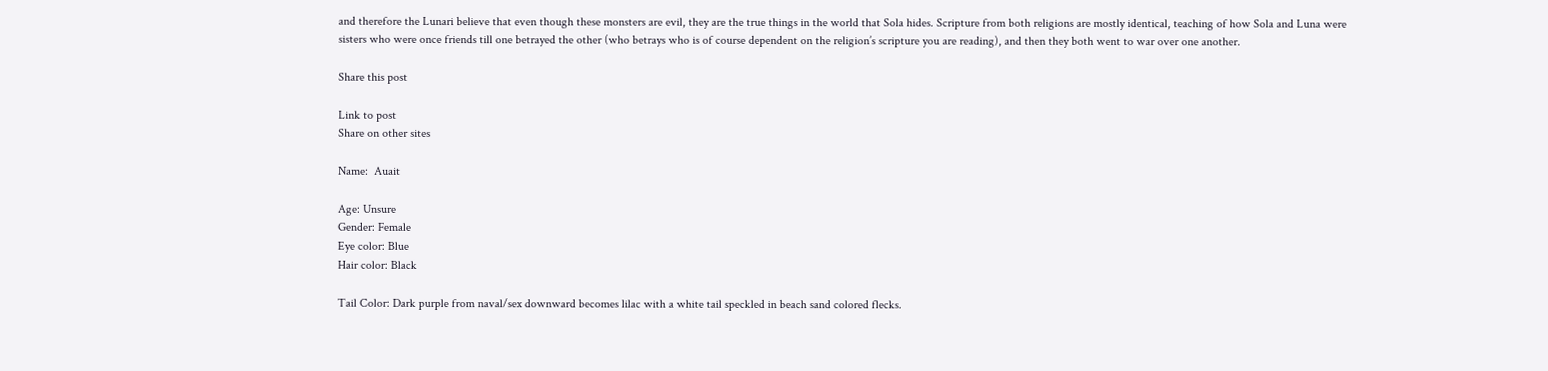and therefore the Lunari believe that even though these monsters are evil, they are the true things in the world that Sola hides. Scripture from both religions are mostly identical, teaching of how Sola and Luna were sisters who were once friends till one betrayed the other (who betrays who is of course dependent on the religion’s scripture you are reading), and then they both went to war over one another.

Share this post

Link to post
Share on other sites

Name:  Auait

Age: Unsure
Gender: Female
Eye color: Blue
Hair color: Black

Tail Color: Dark purple from naval/sex downward becomes lilac with a white tail speckled in beach sand colored flecks.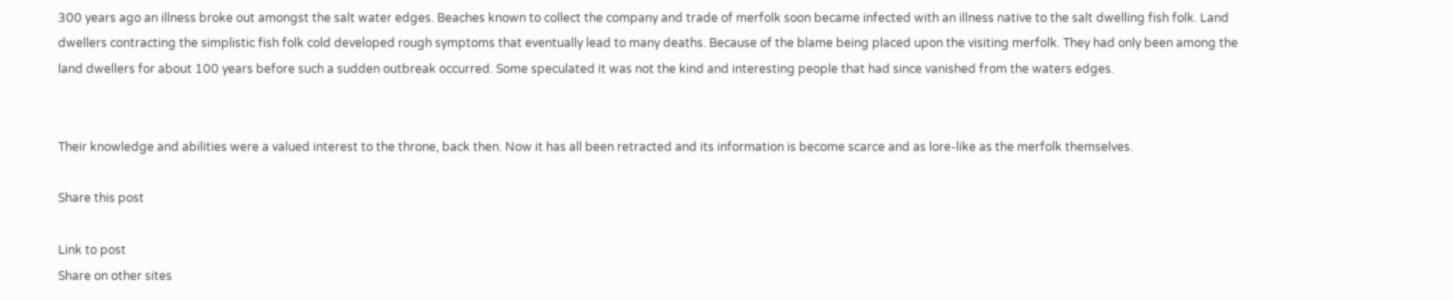300 years ago an illness broke out amongst the salt water edges. Beaches known to collect the company and trade of merfolk soon became infected with an illness native to the salt dwelling fish folk. Land dwellers contracting the simplistic fish folk cold developed rough symptoms that eventually lead to many deaths. Because of the blame being placed upon the visiting merfolk. They had only been among the land dwellers for about 100 years before such a sudden outbreak occurred. Some speculated it was not the kind and interesting people that had since vanished from the waters edges.


Their knowledge and abilities were a valued interest to the throne, back then. Now it has all been retracted and its information is become scarce and as lore-like as the merfolk themselves.

Share this post

Link to post
Share on other sites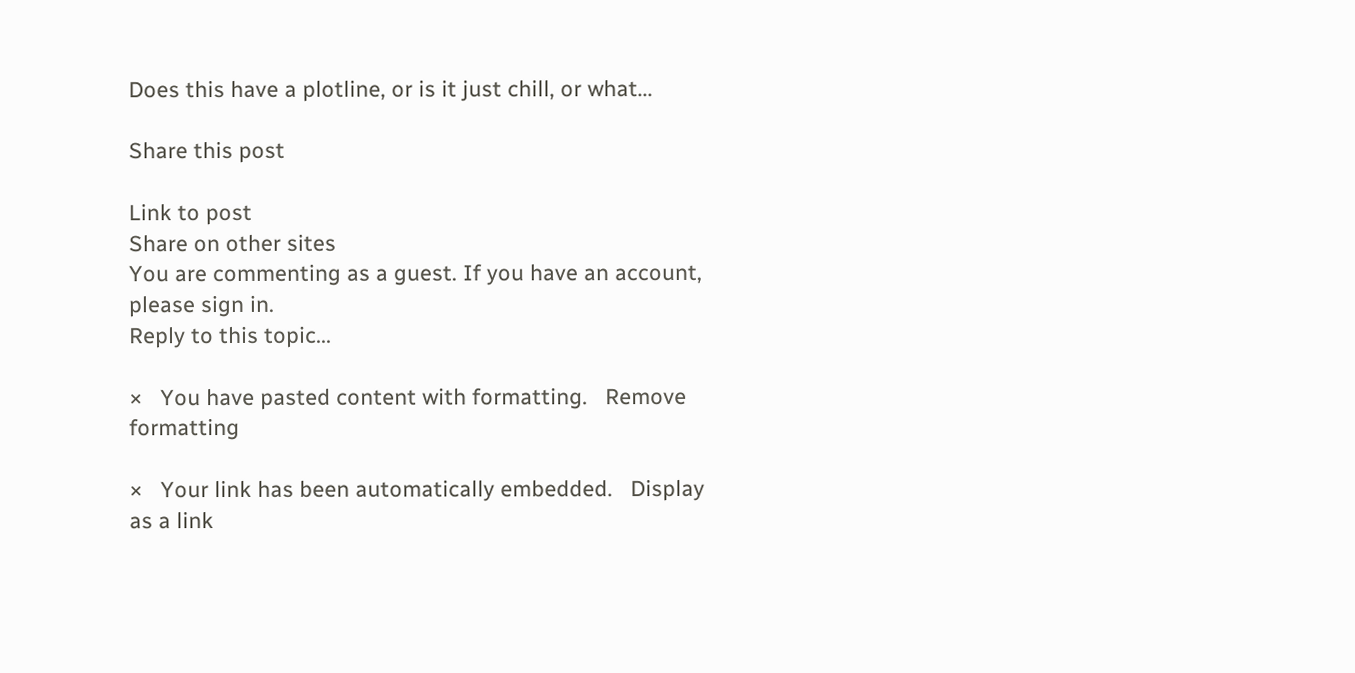Does this have a plotline, or is it just chill, or what...

Share this post

Link to post
Share on other sites
You are commenting as a guest. If you have an account, please sign in.
Reply to this topic...

×   You have pasted content with formatting.   Remove formatting

×   Your link has been automatically embedded.   Display as a link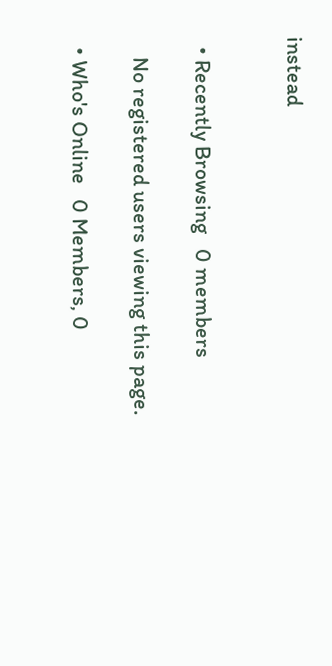instead


  • Recently Browsing   0 members

    No registered users viewing this page.

  • Who's Online   0 Members, 0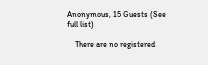Anonymous, 15 Guests (See full list)

    There are no registered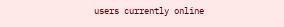users currently online